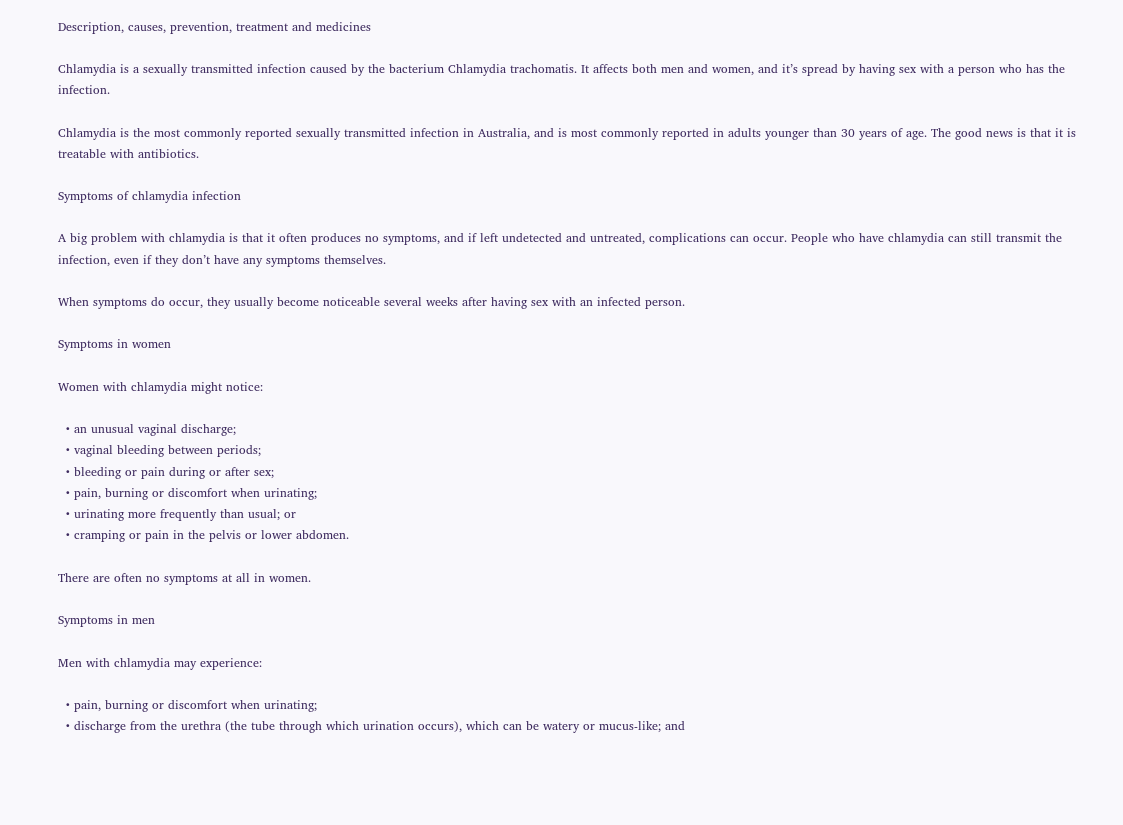Description, causes, prevention, treatment and medicines

Chlamydia is a sexually transmitted infection caused by the bacterium Chlamydia trachomatis. It affects both men and women, and it’s spread by having sex with a person who has the infection.

Chlamydia is the most commonly reported sexually transmitted infection in Australia, and is most commonly reported in adults younger than 30 years of age. The good news is that it is treatable with antibiotics.

Symptoms of chlamydia infection

A big problem with chlamydia is that it often produces no symptoms, and if left undetected and untreated, complications can occur. People who have chlamydia can still transmit the infection, even if they don’t have any symptoms themselves.

When symptoms do occur, they usually become noticeable several weeks after having sex with an infected person.

Symptoms in women

Women with chlamydia might notice:

  • an unusual vaginal discharge;
  • vaginal bleeding between periods;
  • bleeding or pain during or after sex;
  • pain, burning or discomfort when urinating;
  • urinating more frequently than usual; or
  • cramping or pain in the pelvis or lower abdomen.

There are often no symptoms at all in women.

Symptoms in men

Men with chlamydia may experience:

  • pain, burning or discomfort when urinating;
  • discharge from the urethra (the tube through which urination occurs), which can be watery or mucus-like; and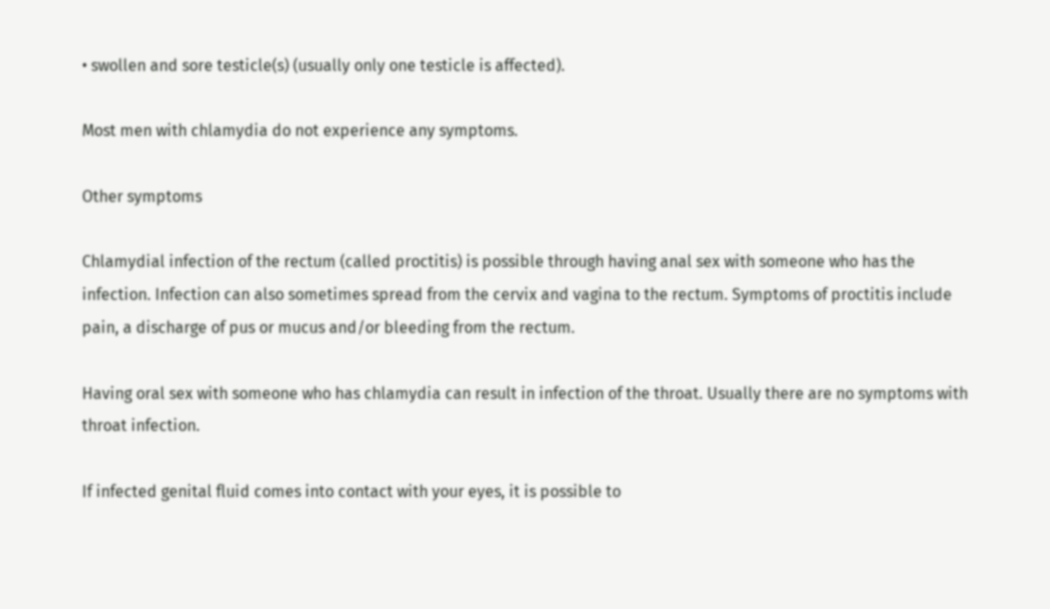• swollen and sore testicle(s) (usually only one testicle is affected).

Most men with chlamydia do not experience any symptoms.

Other symptoms

Chlamydial infection of the rectum (called proctitis) is possible through having anal sex with someone who has the infection. Infection can also sometimes spread from the cervix and vagina to the rectum. Symptoms of proctitis include pain, a discharge of pus or mucus and/or bleeding from the rectum.

Having oral sex with someone who has chlamydia can result in infection of the throat. Usually there are no symptoms with throat infection.

If infected genital fluid comes into contact with your eyes, it is possible to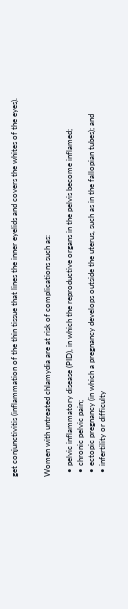get conjunctivitis (inflammation of the thin tissue that lines the inner eyelids and covers the whites of the eyes).


Women with untreated chlamydia are at risk of complications such as:

  • pelvic inflammatory disease (PID), in which the reproductive organs in the pelvis become inflamed;
  • chronic pelvic pain;
  • ectopic pregnancy (in which a pregnancy develops outside the uterus, such as in the fallopian tubes); and
  • infertility or difficulty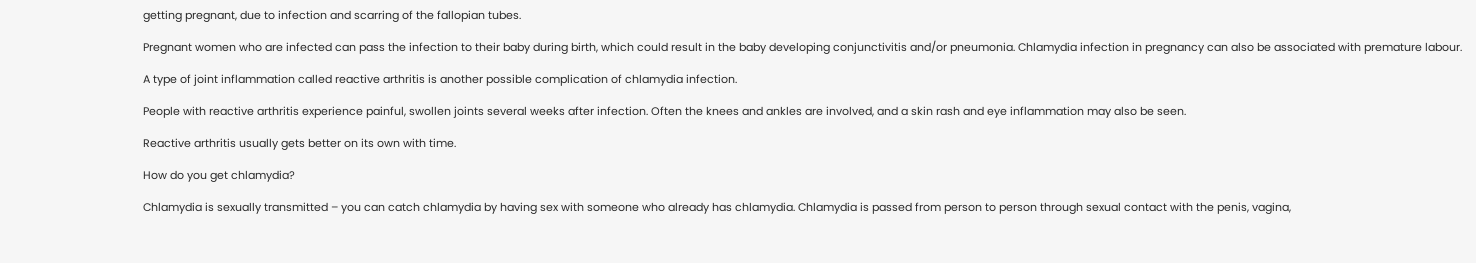getting pregnant, due to infection and scarring of the fallopian tubes.

Pregnant women who are infected can pass the infection to their baby during birth, which could result in the baby developing conjunctivitis and/or pneumonia. Chlamydia infection in pregnancy can also be associated with premature labour.

A type of joint inflammation called reactive arthritis is another possible complication of chlamydia infection.

People with reactive arthritis experience painful, swollen joints several weeks after infection. Often the knees and ankles are involved, and a skin rash and eye inflammation may also be seen.

Reactive arthritis usually gets better on its own with time.

How do you get chlamydia?

Chlamydia is sexually transmitted – you can catch chlamydia by having sex with someone who already has chlamydia. Chlamydia is passed from person to person through sexual contact with the penis, vagina,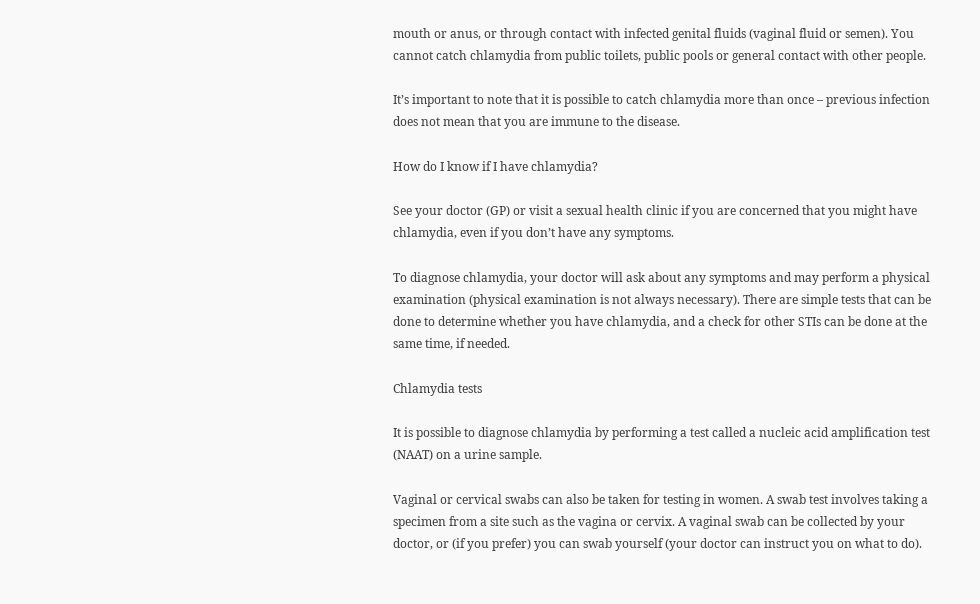mouth or anus, or through contact with infected genital fluids (vaginal fluid or semen). You cannot catch chlamydia from public toilets, public pools or general contact with other people.

It’s important to note that it is possible to catch chlamydia more than once – previous infection does not mean that you are immune to the disease.

How do I know if I have chlamydia?

See your doctor (GP) or visit a sexual health clinic if you are concerned that you might have chlamydia, even if you don’t have any symptoms.

To diagnose chlamydia, your doctor will ask about any symptoms and may perform a physical examination (physical examination is not always necessary). There are simple tests that can be done to determine whether you have chlamydia, and a check for other STIs can be done at the same time, if needed.

Chlamydia tests

It is possible to diagnose chlamydia by performing a test called a nucleic acid amplification test (NAAT) on a urine sample.

Vaginal or cervical swabs can also be taken for testing in women. A swab test involves taking a specimen from a site such as the vagina or cervix. A vaginal swab can be collected by your doctor, or (if you prefer) you can swab yourself (your doctor can instruct you on what to do).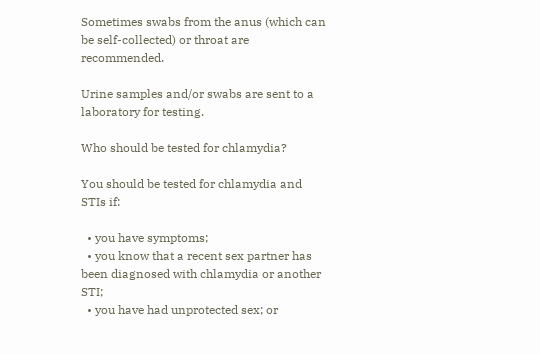Sometimes swabs from the anus (which can be self-collected) or throat are recommended.

Urine samples and/or swabs are sent to a laboratory for testing.

Who should be tested for chlamydia?

You should be tested for chlamydia and STIs if:

  • you have symptoms;
  • you know that a recent sex partner has been diagnosed with chlamydia or another STI;
  • you have had unprotected sex; or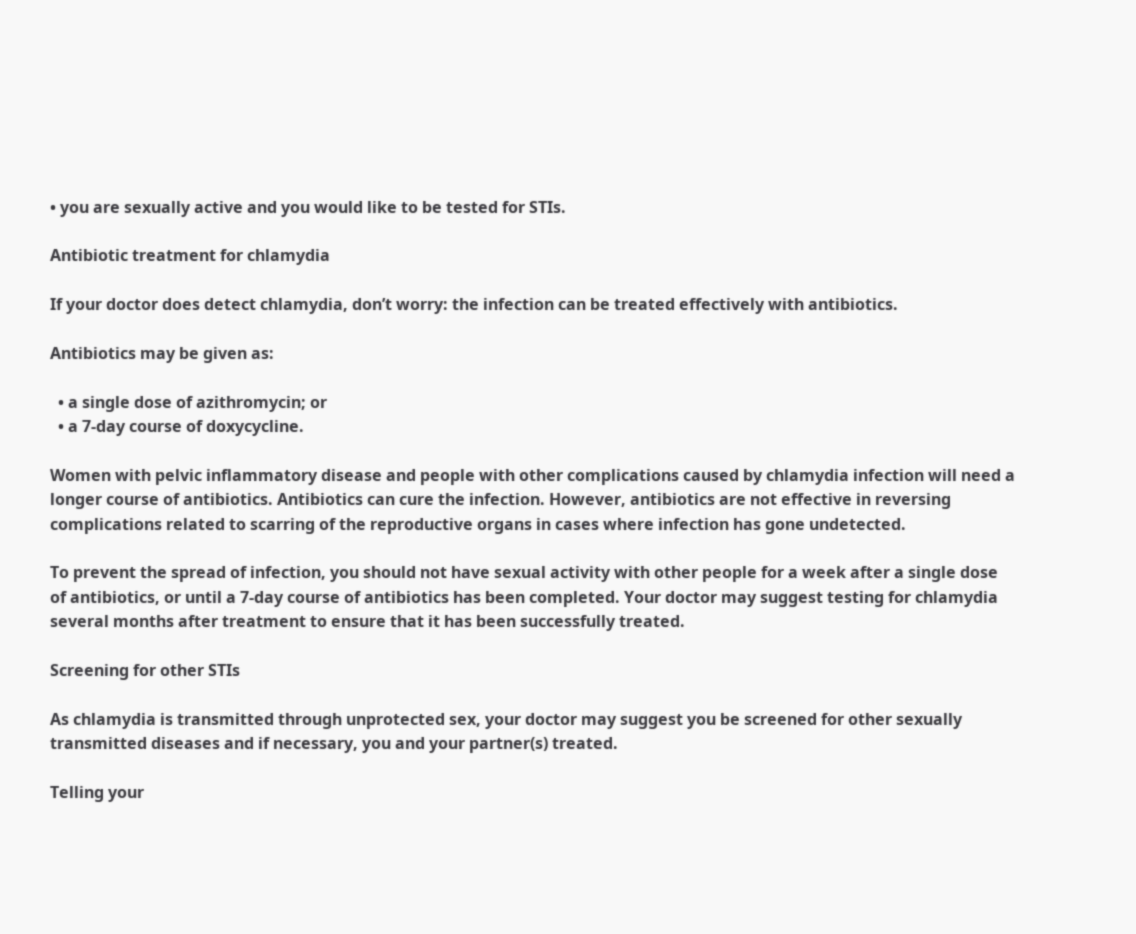• you are sexually active and you would like to be tested for STIs.

Antibiotic treatment for chlamydia

If your doctor does detect chlamydia, don’t worry: the infection can be treated effectively with antibiotics.

Antibiotics may be given as:

  • a single dose of azithromycin; or
  • a 7-day course of doxycycline.

Women with pelvic inflammatory disease and people with other complications caused by chlamydia infection will need a longer course of antibiotics. Antibiotics can cure the infection. However, antibiotics are not effective in reversing complications related to scarring of the reproductive organs in cases where infection has gone undetected.

To prevent the spread of infection, you should not have sexual activity with other people for a week after a single dose of antibiotics, or until a 7-day course of antibiotics has been completed. Your doctor may suggest testing for chlamydia several months after treatment to ensure that it has been successfully treated.

Screening for other STIs

As chlamydia is transmitted through unprotected sex, your doctor may suggest you be screened for other sexually transmitted diseases and if necessary, you and your partner(s) treated.

Telling your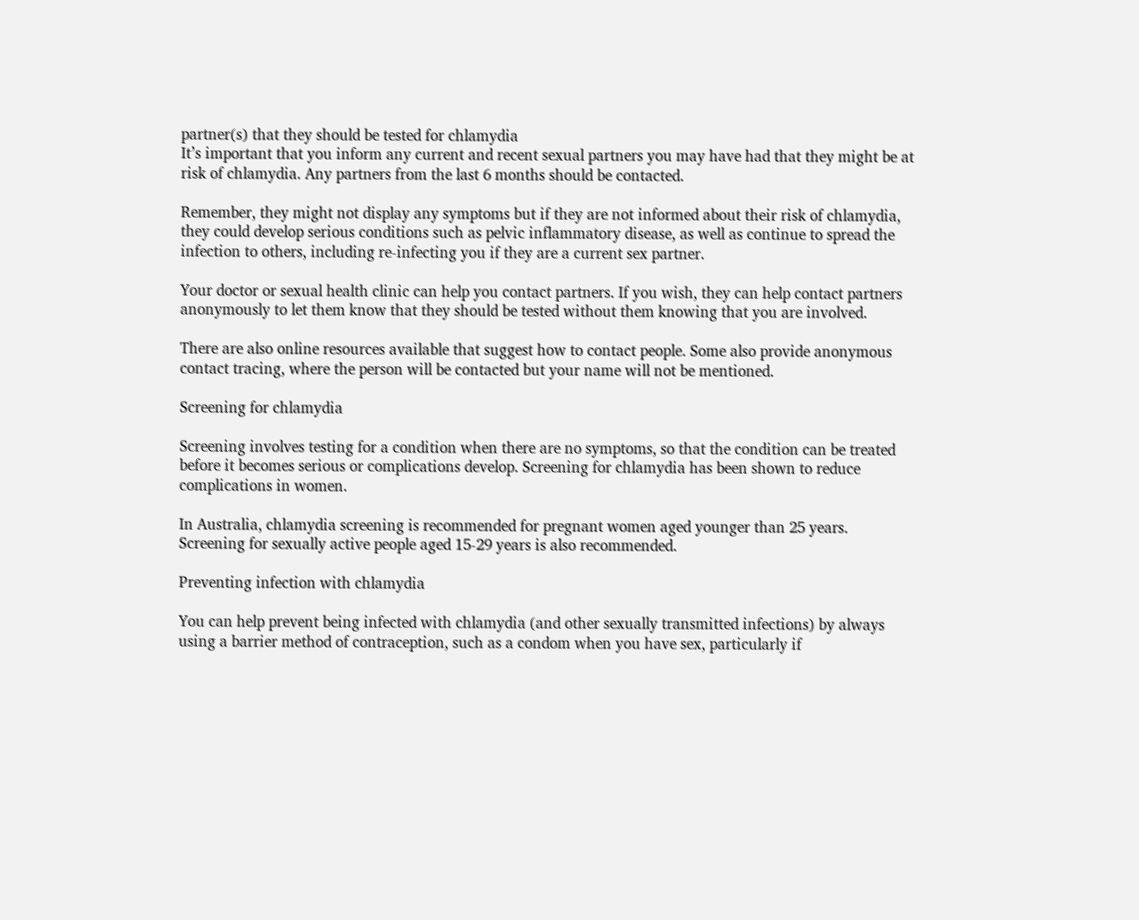partner(s) that they should be tested for chlamydia
It’s important that you inform any current and recent sexual partners you may have had that they might be at risk of chlamydia. Any partners from the last 6 months should be contacted.

Remember, they might not display any symptoms but if they are not informed about their risk of chlamydia, they could develop serious conditions such as pelvic inflammatory disease, as well as continue to spread the infection to others, including re-infecting you if they are a current sex partner.

Your doctor or sexual health clinic can help you contact partners. If you wish, they can help contact partners anonymously to let them know that they should be tested without them knowing that you are involved.

There are also online resources available that suggest how to contact people. Some also provide anonymous contact tracing, where the person will be contacted but your name will not be mentioned.

Screening for chlamydia

Screening involves testing for a condition when there are no symptoms, so that the condition can be treated before it becomes serious or complications develop. Screening for chlamydia has been shown to reduce complications in women.

In Australia, chlamydia screening is recommended for pregnant women aged younger than 25 years. Screening for sexually active people aged 15-29 years is also recommended.

Preventing infection with chlamydia

You can help prevent being infected with chlamydia (and other sexually transmitted infections) by always using a barrier method of contraception, such as a condom when you have sex, particularly if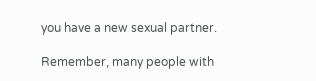you have a new sexual partner.

Remember, many people with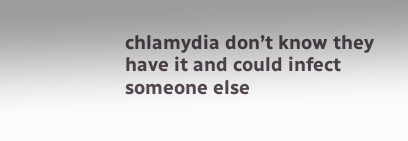chlamydia don’t know they have it and could infect someone else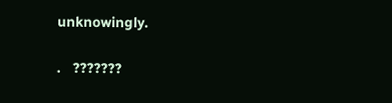unknowingly.

.   ???????